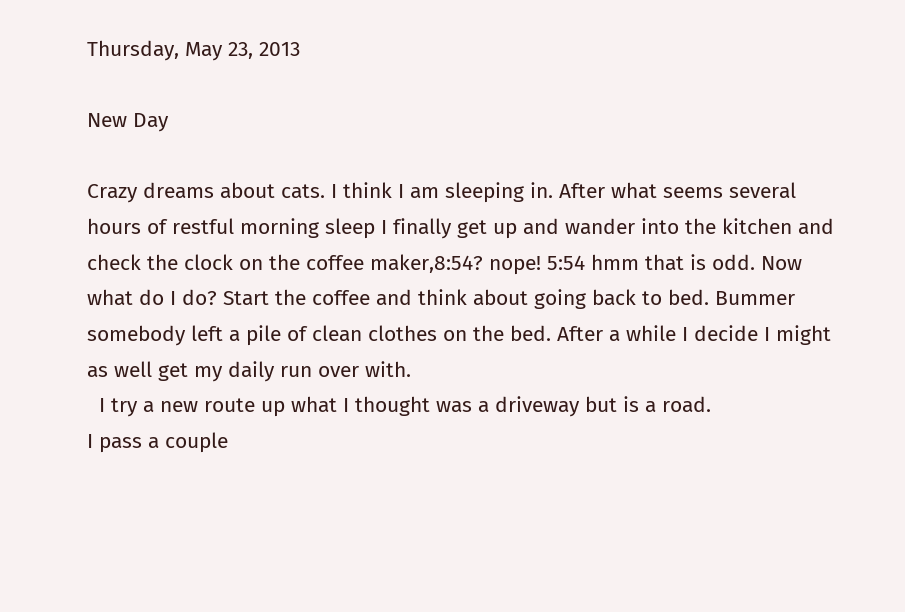Thursday, May 23, 2013

New Day

Crazy dreams about cats. I think I am sleeping in. After what seems several hours of restful morning sleep I finally get up and wander into the kitchen and check the clock on the coffee maker,8:54? nope! 5:54 hmm that is odd. Now what do I do? Start the coffee and think about going back to bed. Bummer somebody left a pile of clean clothes on the bed. After a while I decide I might as well get my daily run over with.
  I try a new route up what I thought was a driveway but is a road.
I pass a couple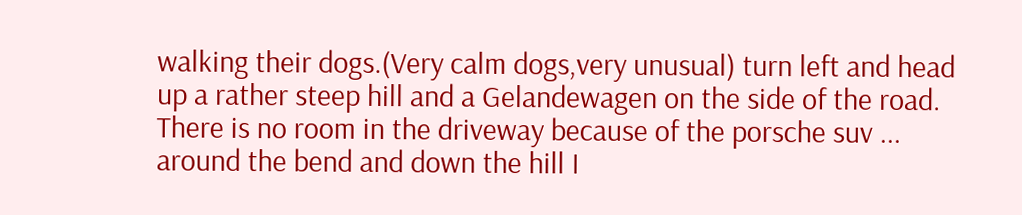walking their dogs.(Very calm dogs,very unusual) turn left and head up a rather steep hill and a Gelandewagen on the side of the road. There is no room in the driveway because of the porsche suv ...  around the bend and down the hill I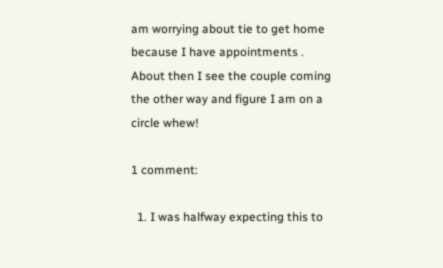am worrying about tie to get home because I have appointments .
About then I see the couple coming the other way and figure I am on a circle whew!

1 comment:

  1. I was halfway expecting this to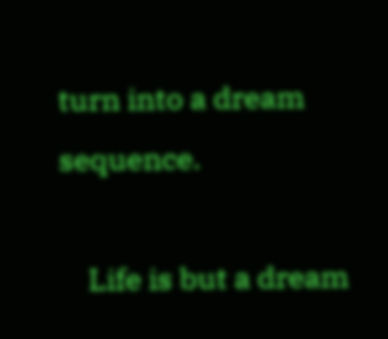turn into a dream sequence.

    Life is but a dream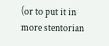(or to put it in more stentorian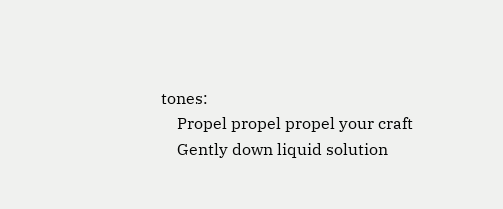tones:
    Propel propel propel your craft
    Gently down liquid solution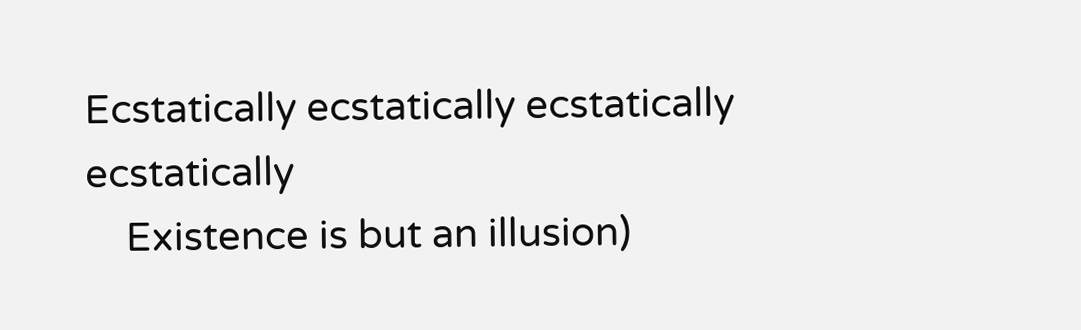Ecstatically ecstatically ecstatically ecstatically
    Existence is but an illusion)